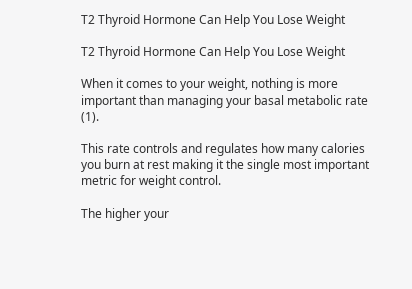T2 Thyroid Hormone Can Help You Lose Weight

T2 Thyroid Hormone Can Help You Lose Weight

When it comes to your weight, nothing is more important than managing your basal metabolic rate (1).

This rate controls and regulates how many calories you burn at rest making it the single most important metric for weight control.

The higher your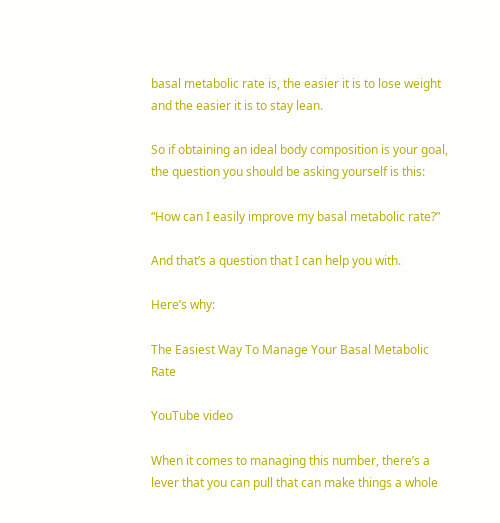basal metabolic rate is, the easier it is to lose weight and the easier it is to stay lean.

So if obtaining an ideal body composition is your goal, the question you should be asking yourself is this:

“How can I easily improve my basal metabolic rate?”

And that’s a question that I can help you with.

Here’s why:

The Easiest Way To Manage Your Basal Metabolic Rate

YouTube video

When it comes to managing this number, there’s a lever that you can pull that can make things a whole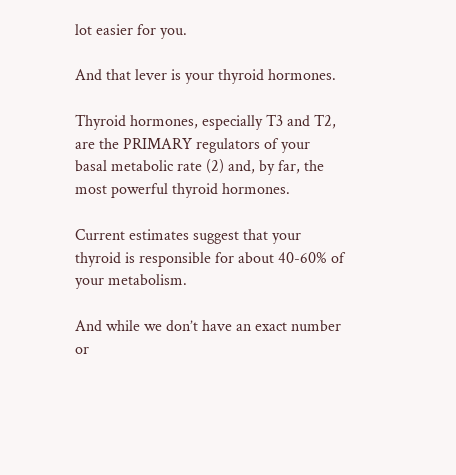lot easier for you.

And that lever is your thyroid hormones.

Thyroid hormones, especially T3 and T2, are the PRIMARY regulators of your basal metabolic rate (2) and, by far, the most powerful thyroid hormones.

Current estimates suggest that your thyroid is responsible for about 40-60% of your metabolism.

And while we don’t have an exact number or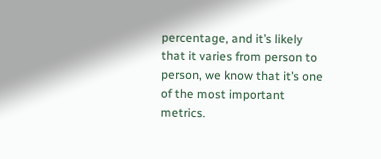percentage, and it’s likely that it varies from person to person, we know that it’s one of the most important metrics.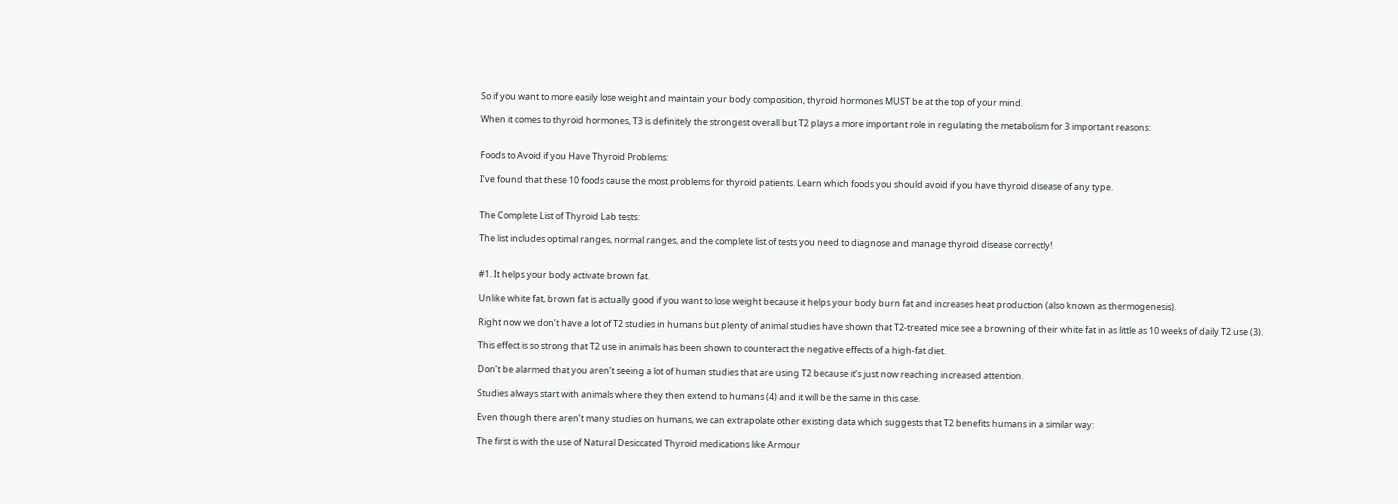So if you want to more easily lose weight and maintain your body composition, thyroid hormones MUST be at the top of your mind.

When it comes to thyroid hormones, T3 is definitely the strongest overall but T2 plays a more important role in regulating the metabolism for 3 important reasons:


Foods to Avoid if you Have Thyroid Problems:

I’ve found that these 10 foods cause the most problems for thyroid patients. Learn which foods you should avoid if you have thyroid disease of any type.


The Complete List of Thyroid Lab tests:

The list includes optimal ranges, normal ranges, and the complete list of tests you need to diagnose and manage thyroid disease correctly!


#1. It helps your body activate brown fat.

Unlike white fat, brown fat is actually good if you want to lose weight because it helps your body burn fat and increases heat production (also known as thermogenesis).

Right now we don’t have a lot of T2 studies in humans but plenty of animal studies have shown that T2-treated mice see a browning of their white fat in as little as 10 weeks of daily T2 use (3).

This effect is so strong that T2 use in animals has been shown to counteract the negative effects of a high-fat diet.

Don’t be alarmed that you aren’t seeing a lot of human studies that are using T2 because it’s just now reaching increased attention.

Studies always start with animals where they then extend to humans (4) and it will be the same in this case.

Even though there aren’t many studies on humans, we can extrapolate other existing data which suggests that T2 benefits humans in a similar way:

The first is with the use of Natural Desiccated Thyroid medications like Armour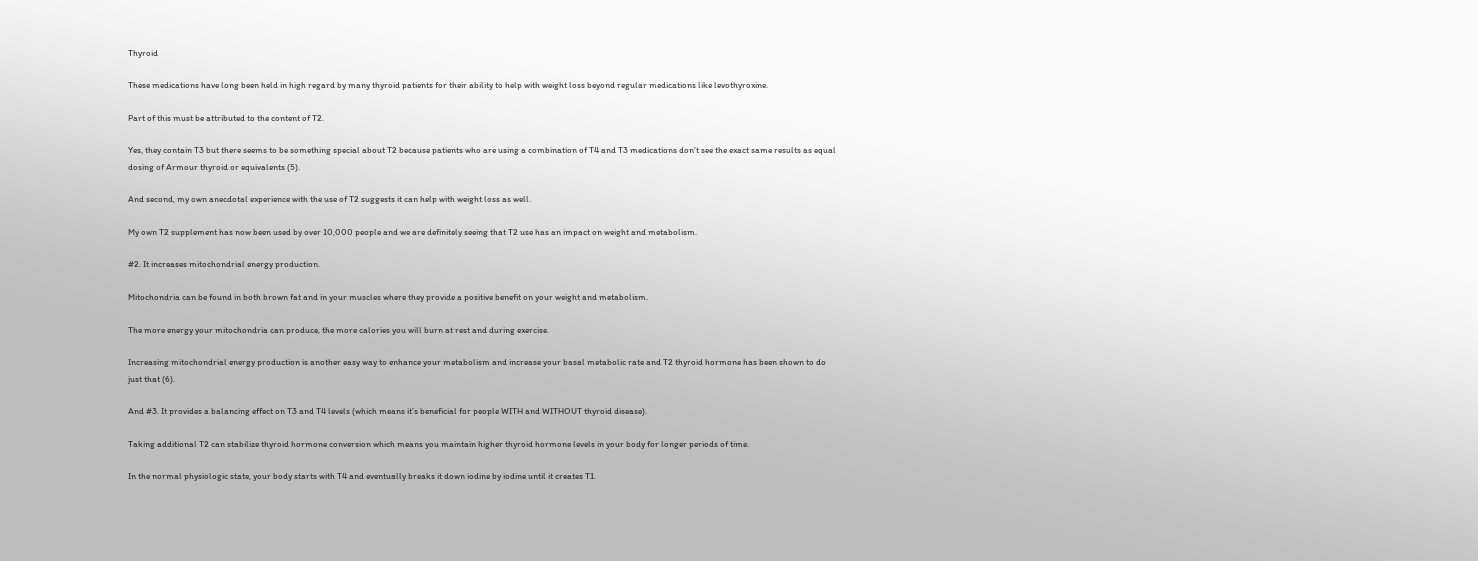Thyroid

These medications have long been held in high regard by many thyroid patients for their ability to help with weight loss beyond regular medications like levothyroxine.

Part of this must be attributed to the content of T2.

Yes, they contain T3 but there seems to be something special about T2 because patients who are using a combination of T4 and T3 medications don’t see the exact same results as equal dosing of Armour thyroid or equivalents (5).

And second, my own anecdotal experience with the use of T2 suggests it can help with weight loss as well.

My own T2 supplement has now been used by over 10,000 people and we are definitely seeing that T2 use has an impact on weight and metabolism.

#2. It increases mitochondrial energy production.

Mitochondria can be found in both brown fat and in your muscles where they provide a positive benefit on your weight and metabolism.

The more energy your mitochondria can produce, the more calories you will burn at rest and during exercise.

Increasing mitochondrial energy production is another easy way to enhance your metabolism and increase your basal metabolic rate and T2 thyroid hormone has been shown to do just that (6).

And #3. It provides a balancing effect on T3 and T4 levels (which means it’s beneficial for people WITH and WITHOUT thyroid disease).

Taking additional T2 can stabilize thyroid hormone conversion which means you maintain higher thyroid hormone levels in your body for longer periods of time.

In the normal physiologic state, your body starts with T4 and eventually breaks it down iodine by iodine until it creates T1.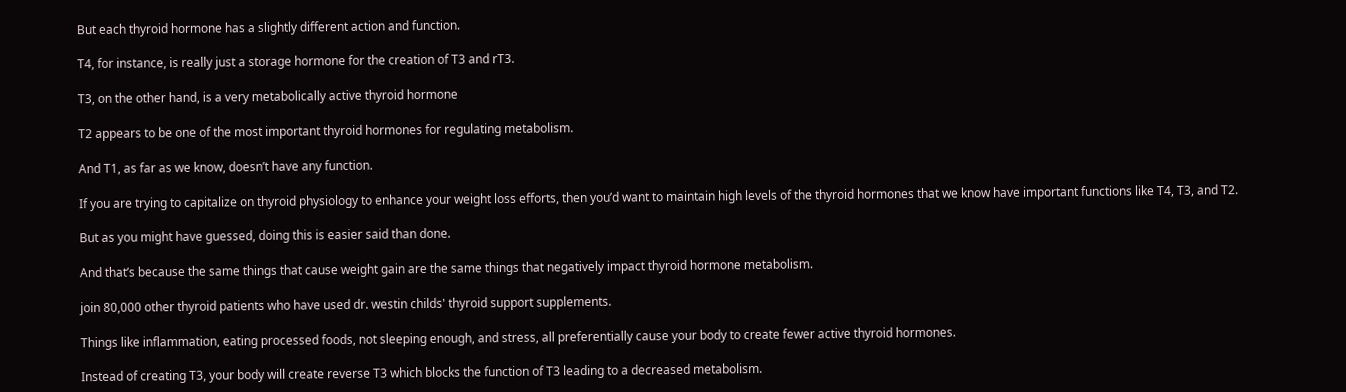But each thyroid hormone has a slightly different action and function.

T4, for instance, is really just a storage hormone for the creation of T3 and rT3.

T3, on the other hand, is a very metabolically active thyroid hormone

T2 appears to be one of the most important thyroid hormones for regulating metabolism.

And T1, as far as we know, doesn’t have any function.

If you are trying to capitalize on thyroid physiology to enhance your weight loss efforts, then you’d want to maintain high levels of the thyroid hormones that we know have important functions like T4, T3, and T2.

But as you might have guessed, doing this is easier said than done.

And that’s because the same things that cause weight gain are the same things that negatively impact thyroid hormone metabolism.

join 80,000 other thyroid patients who have used dr. westin childs' thyroid support supplements.

Things like inflammation, eating processed foods, not sleeping enough, and stress, all preferentially cause your body to create fewer active thyroid hormones.

Instead of creating T3, your body will create reverse T3 which blocks the function of T3 leading to a decreased metabolism.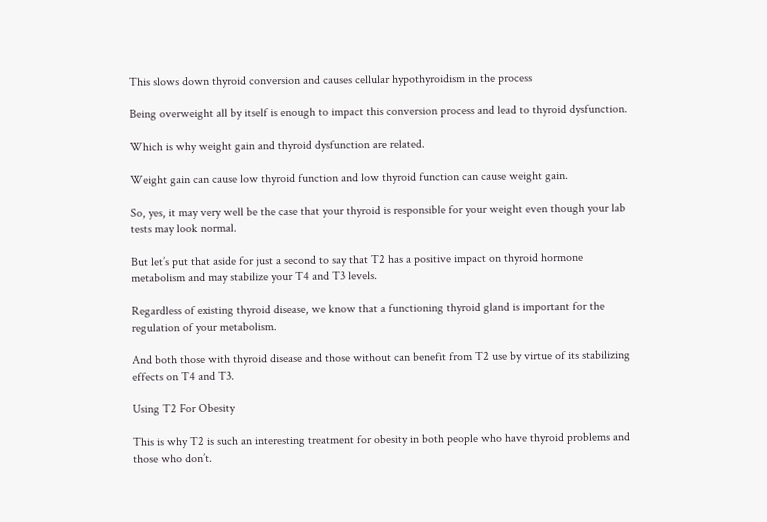This slows down thyroid conversion and causes cellular hypothyroidism in the process

Being overweight all by itself is enough to impact this conversion process and lead to thyroid dysfunction.

Which is why weight gain and thyroid dysfunction are related.

Weight gain can cause low thyroid function and low thyroid function can cause weight gain.

So, yes, it may very well be the case that your thyroid is responsible for your weight even though your lab tests may look normal.

But let’s put that aside for just a second to say that T2 has a positive impact on thyroid hormone metabolism and may stabilize your T4 and T3 levels.

Regardless of existing thyroid disease, we know that a functioning thyroid gland is important for the regulation of your metabolism.

And both those with thyroid disease and those without can benefit from T2 use by virtue of its stabilizing effects on T4 and T3.

Using T2 For Obesity

This is why T2 is such an interesting treatment for obesity in both people who have thyroid problems and those who don’t.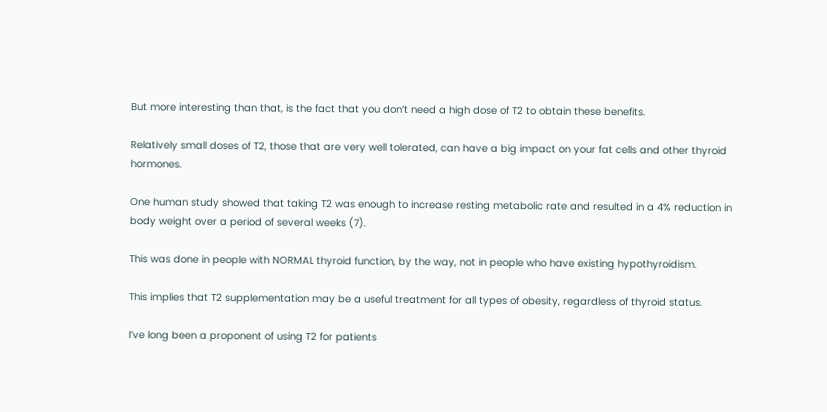But more interesting than that, is the fact that you don’t need a high dose of T2 to obtain these benefits.

Relatively small doses of T2, those that are very well tolerated, can have a big impact on your fat cells and other thyroid hormones.

One human study showed that taking T2 was enough to increase resting metabolic rate and resulted in a 4% reduction in body weight over a period of several weeks (7).

This was done in people with NORMAL thyroid function, by the way, not in people who have existing hypothyroidism.

This implies that T2 supplementation may be a useful treatment for all types of obesity, regardless of thyroid status.

I’ve long been a proponent of using T2 for patients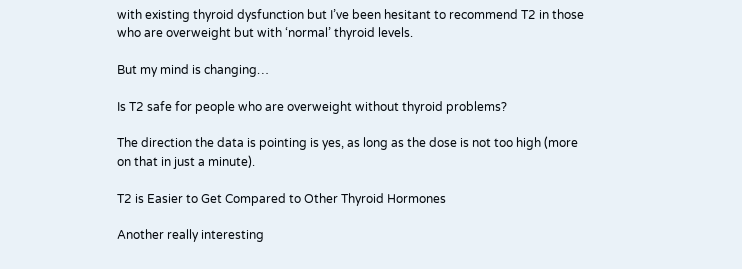with existing thyroid dysfunction but I’ve been hesitant to recommend T2 in those who are overweight but with ‘normal’ thyroid levels.

But my mind is changing…

Is T2 safe for people who are overweight without thyroid problems?

The direction the data is pointing is yes, as long as the dose is not too high (more on that in just a minute).

T2 is Easier to Get Compared to Other Thyroid Hormones

Another really interesting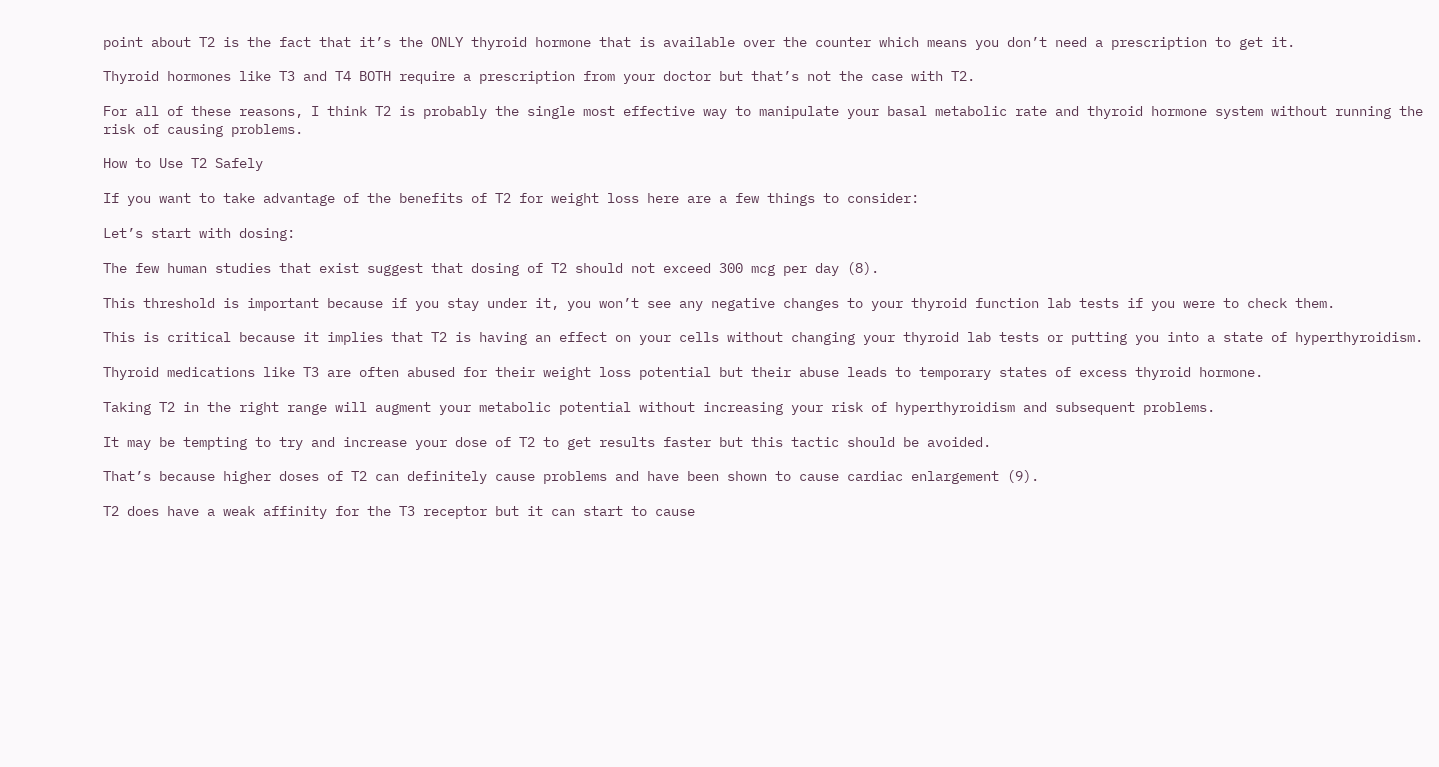point about T2 is the fact that it’s the ONLY thyroid hormone that is available over the counter which means you don’t need a prescription to get it.

Thyroid hormones like T3 and T4 BOTH require a prescription from your doctor but that’s not the case with T2.

For all of these reasons, I think T2 is probably the single most effective way to manipulate your basal metabolic rate and thyroid hormone system without running the risk of causing problems.

How to Use T2 Safely

If you want to take advantage of the benefits of T2 for weight loss here are a few things to consider:

Let’s start with dosing:

The few human studies that exist suggest that dosing of T2 should not exceed 300 mcg per day (8).

This threshold is important because if you stay under it, you won’t see any negative changes to your thyroid function lab tests if you were to check them.

This is critical because it implies that T2 is having an effect on your cells without changing your thyroid lab tests or putting you into a state of hyperthyroidism.

Thyroid medications like T3 are often abused for their weight loss potential but their abuse leads to temporary states of excess thyroid hormone.

Taking T2 in the right range will augment your metabolic potential without increasing your risk of hyperthyroidism and subsequent problems.

It may be tempting to try and increase your dose of T2 to get results faster but this tactic should be avoided.

That’s because higher doses of T2 can definitely cause problems and have been shown to cause cardiac enlargement (9).

T2 does have a weak affinity for the T3 receptor but it can start to cause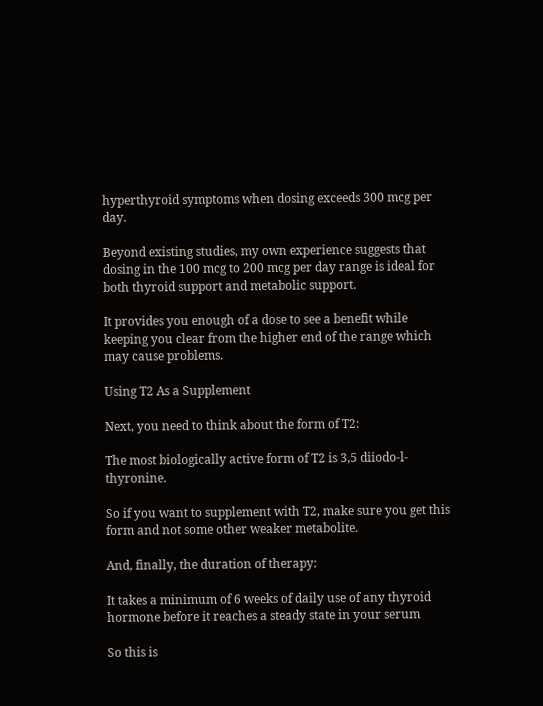hyperthyroid symptoms when dosing exceeds 300 mcg per day.

Beyond existing studies, my own experience suggests that dosing in the 100 mcg to 200 mcg per day range is ideal for both thyroid support and metabolic support.

It provides you enough of a dose to see a benefit while keeping you clear from the higher end of the range which may cause problems.

Using T2 As a Supplement

Next, you need to think about the form of T2:

The most biologically active form of T2 is 3,5 diiodo-l-thyronine.

So if you want to supplement with T2, make sure you get this form and not some other weaker metabolite.

And, finally, the duration of therapy:

It takes a minimum of 6 weeks of daily use of any thyroid hormone before it reaches a steady state in your serum

So this is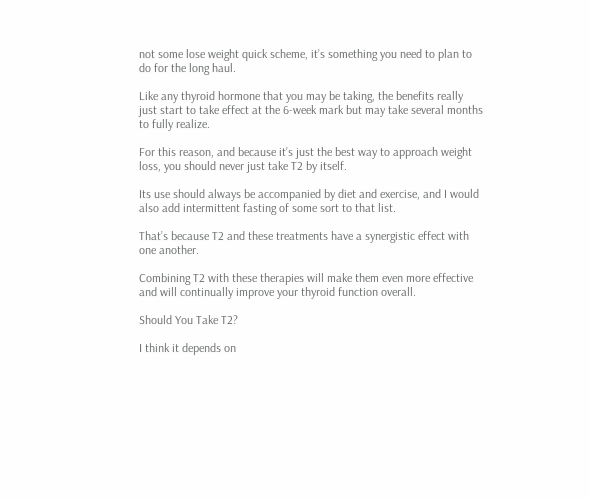not some lose weight quick scheme, it’s something you need to plan to do for the long haul.

Like any thyroid hormone that you may be taking, the benefits really just start to take effect at the 6-week mark but may take several months to fully realize.

For this reason, and because it’s just the best way to approach weight loss, you should never just take T2 by itself.

Its use should always be accompanied by diet and exercise, and I would also add intermittent fasting of some sort to that list.

That’s because T2 and these treatments have a synergistic effect with one another.

Combining T2 with these therapies will make them even more effective and will continually improve your thyroid function overall.

Should You Take T2?

I think it depends on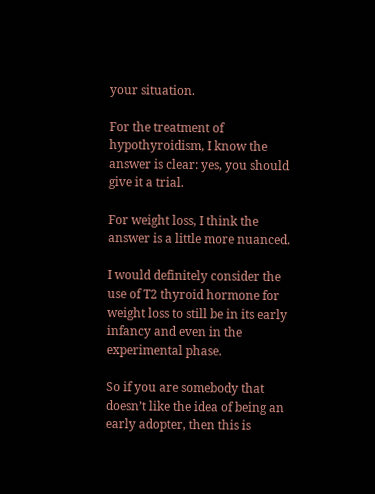your situation.

For the treatment of hypothyroidism, I know the answer is clear: yes, you should give it a trial.

For weight loss, I think the answer is a little more nuanced.

I would definitely consider the use of T2 thyroid hormone for weight loss to still be in its early infancy and even in the experimental phase.

So if you are somebody that doesn’t like the idea of being an early adopter, then this is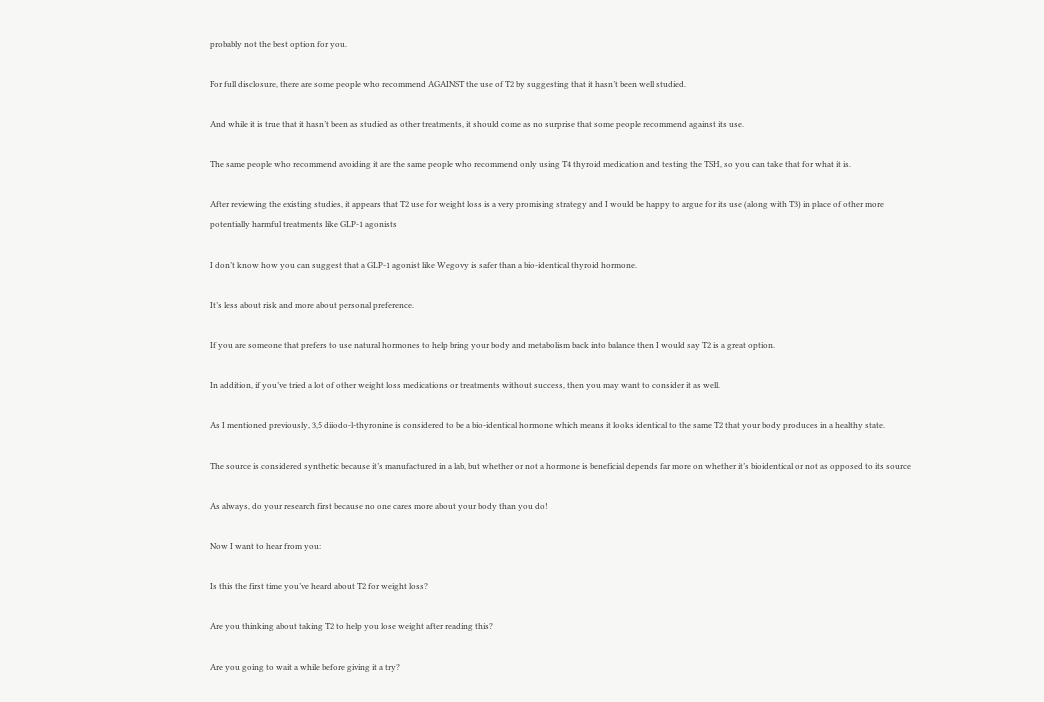probably not the best option for you.

For full disclosure, there are some people who recommend AGAINST the use of T2 by suggesting that it hasn’t been well studied.

And while it is true that it hasn’t been as studied as other treatments, it should come as no surprise that some people recommend against its use.

The same people who recommend avoiding it are the same people who recommend only using T4 thyroid medication and testing the TSH, so you can take that for what it is.

After reviewing the existing studies, it appears that T2 use for weight loss is a very promising strategy and I would be happy to argue for its use (along with T3) in place of other more potentially harmful treatments like GLP-1 agonists

I don’t know how you can suggest that a GLP-1 agonist like Wegovy is safer than a bio-identical thyroid hormone.

It’s less about risk and more about personal preference.

If you are someone that prefers to use natural hormones to help bring your body and metabolism back into balance then I would say T2 is a great option.

In addition, if you’ve tried a lot of other weight loss medications or treatments without success, then you may want to consider it as well.

As I mentioned previously, 3,5 diiodo-l-thyronine is considered to be a bio-identical hormone which means it looks identical to the same T2 that your body produces in a healthy state.

The source is considered synthetic because it’s manufactured in a lab, but whether or not a hormone is beneficial depends far more on whether it’s bioidentical or not as opposed to its source

As always, do your research first because no one cares more about your body than you do!

Now I want to hear from you:

Is this the first time you’ve heard about T2 for weight loss?

Are you thinking about taking T2 to help you lose weight after reading this?

Are you going to wait a while before giving it a try?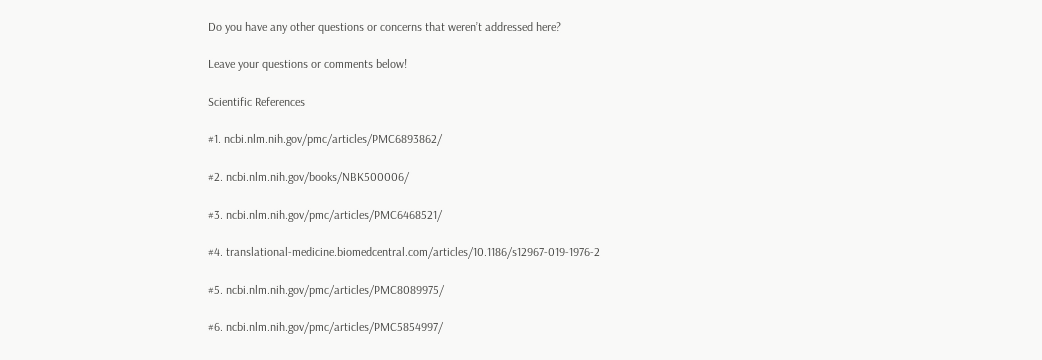Do you have any other questions or concerns that weren’t addressed here?

Leave your questions or comments below!

Scientific References

#1. ncbi.nlm.nih.gov/pmc/articles/PMC6893862/

#2. ncbi.nlm.nih.gov/books/NBK500006/

#3. ncbi.nlm.nih.gov/pmc/articles/PMC6468521/

#4. translational-medicine.biomedcentral.com/articles/10.1186/s12967-019-1976-2

#5. ncbi.nlm.nih.gov/pmc/articles/PMC8089975/

#6. ncbi.nlm.nih.gov/pmc/articles/PMC5854997/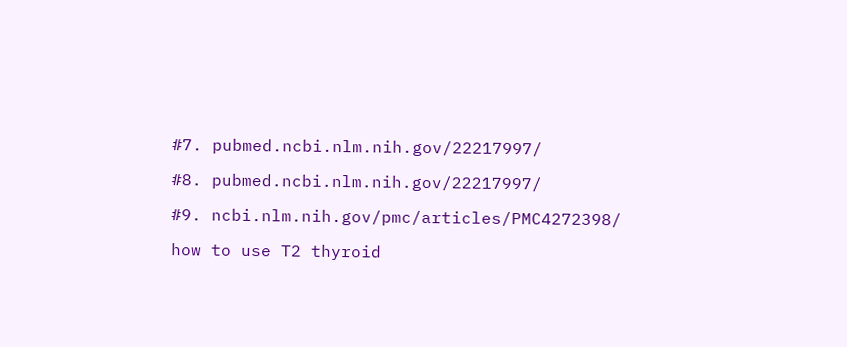#7. pubmed.ncbi.nlm.nih.gov/22217997/

#8. pubmed.ncbi.nlm.nih.gov/22217997/

#9. ncbi.nlm.nih.gov/pmc/articles/PMC4272398/

how to use T2 thyroid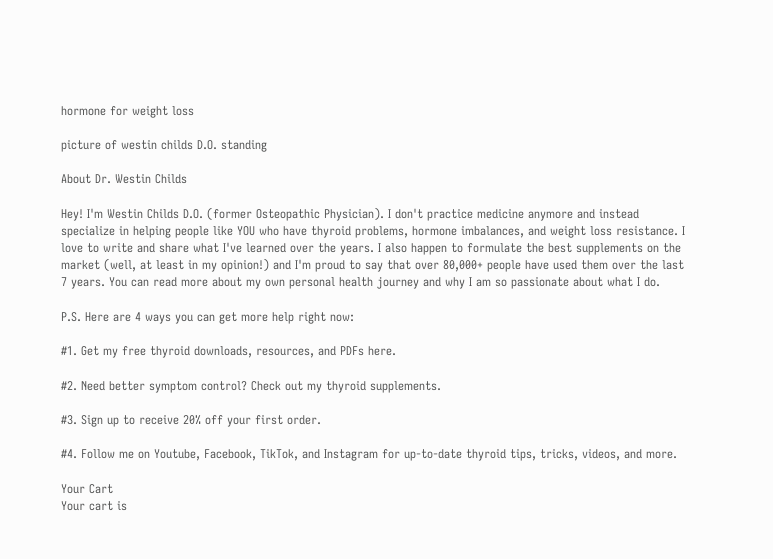hormone for weight loss

picture of westin childs D.O. standing

About Dr. Westin Childs

Hey! I'm Westin Childs D.O. (former Osteopathic Physician). I don't practice medicine anymore and instead specialize in helping people like YOU who have thyroid problems, hormone imbalances, and weight loss resistance. I love to write and share what I've learned over the years. I also happen to formulate the best supplements on the market (well, at least in my opinion!) and I'm proud to say that over 80,000+ people have used them over the last 7 years. You can read more about my own personal health journey and why I am so passionate about what I do.

P.S. Here are 4 ways you can get more help right now:

#1. Get my free thyroid downloads, resources, and PDFs here.

#2. Need better symptom control? Check out my thyroid supplements.

#3. Sign up to receive 20% off your first order.

#4. Follow me on Youtube, Facebook, TikTok, and Instagram for up-to-date thyroid tips, tricks, videos, and more.

Your Cart
Your cart is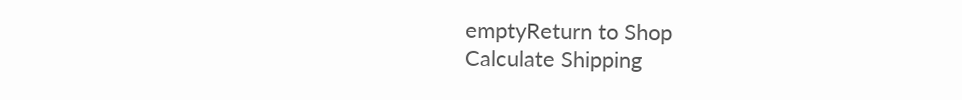emptyReturn to Shop
Calculate Shipping